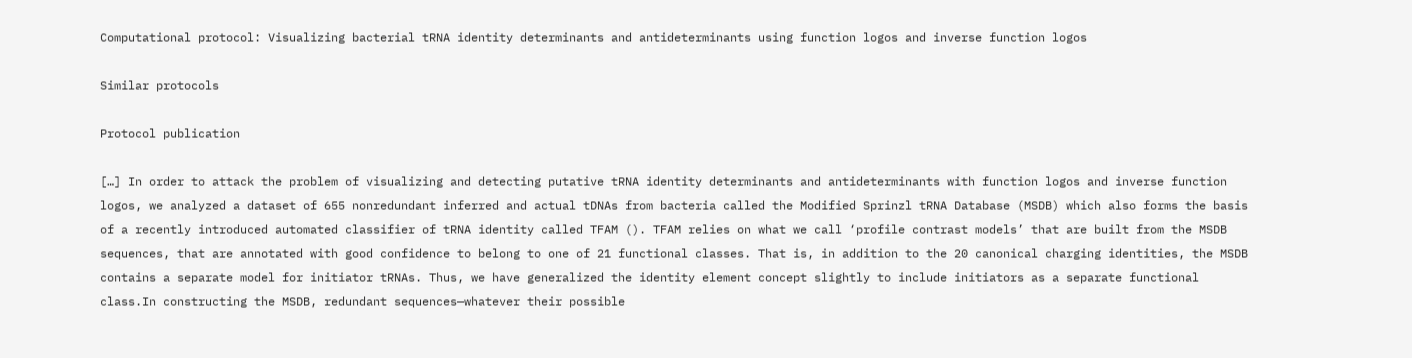Computational protocol: Visualizing bacterial tRNA identity determinants and antideterminants using function logos and inverse function logos

Similar protocols

Protocol publication

[…] In order to attack the problem of visualizing and detecting putative tRNA identity determinants and antideterminants with function logos and inverse function logos, we analyzed a dataset of 655 nonredundant inferred and actual tDNAs from bacteria called the Modified Sprinzl tRNA Database (MSDB) which also forms the basis of a recently introduced automated classifier of tRNA identity called TFAM (). TFAM relies on what we call ‘profile contrast models’ that are built from the MSDB sequences, that are annotated with good confidence to belong to one of 21 functional classes. That is, in addition to the 20 canonical charging identities, the MSDB contains a separate model for initiator tRNAs. Thus, we have generalized the identity element concept slightly to include initiators as a separate functional class.In constructing the MSDB, redundant sequences—whatever their possible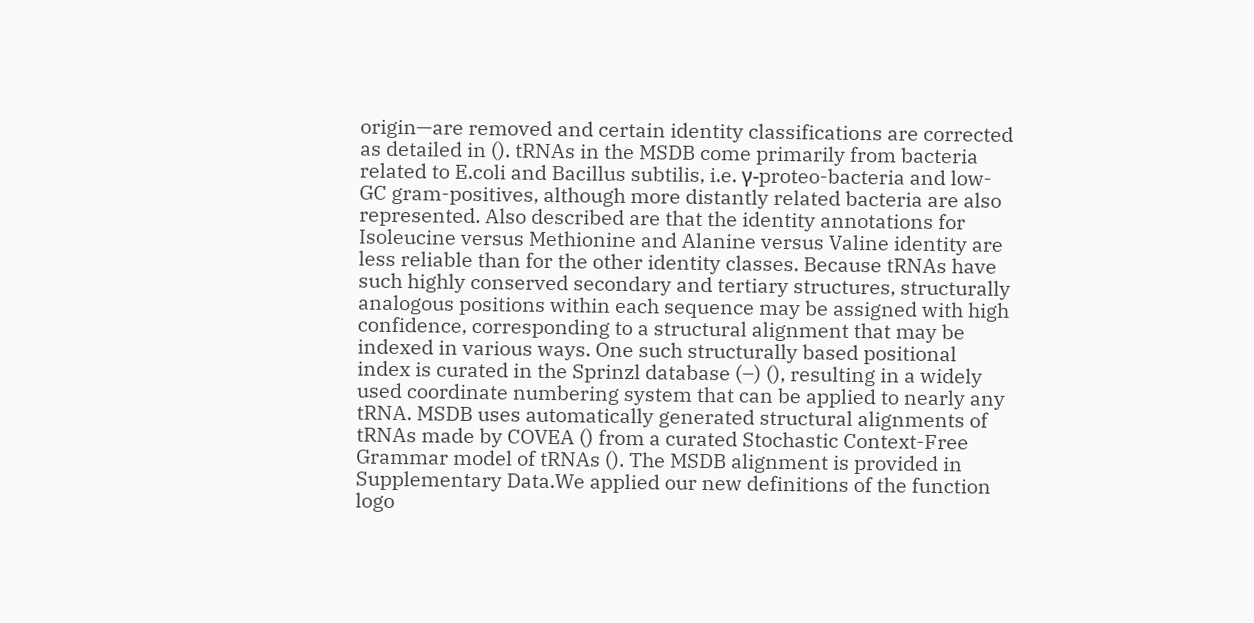origin—are removed and certain identity classifications are corrected as detailed in (). tRNAs in the MSDB come primarily from bacteria related to E.coli and Bacillus subtilis, i.e. γ-proteo-bacteria and low-GC gram-positives, although more distantly related bacteria are also represented. Also described are that the identity annotations for Isoleucine versus Methionine and Alanine versus Valine identity are less reliable than for the other identity classes. Because tRNAs have such highly conserved secondary and tertiary structures, structurally analogous positions within each sequence may be assigned with high confidence, corresponding to a structural alignment that may be indexed in various ways. One such structurally based positional index is curated in the Sprinzl database (–) (), resulting in a widely used coordinate numbering system that can be applied to nearly any tRNA. MSDB uses automatically generated structural alignments of tRNAs made by COVEA () from a curated Stochastic Context-Free Grammar model of tRNAs (). The MSDB alignment is provided in Supplementary Data.We applied our new definitions of the function logo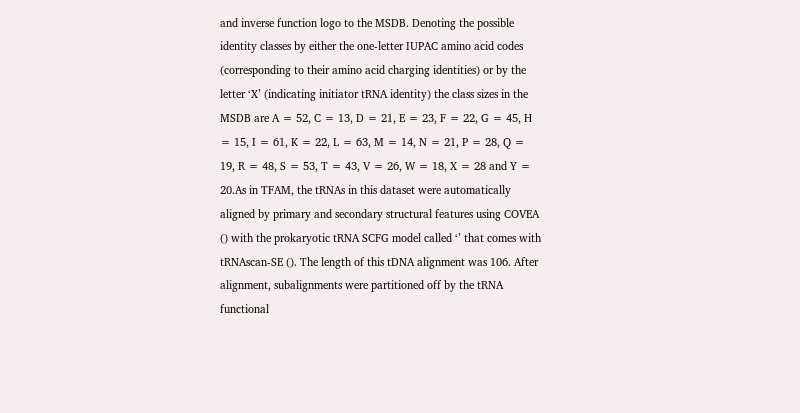and inverse function logo to the MSDB. Denoting the possible identity classes by either the one-letter IUPAC amino acid codes (corresponding to their amino acid charging identities) or by the letter ‘X’ (indicating initiator tRNA identity) the class sizes in the MSDB are A = 52, C = 13, D = 21, E = 23, F = 22, G = 45, H = 15, I = 61, K = 22, L = 63, M = 14, N = 21, P = 28, Q = 19, R = 48, S = 53, T = 43, V = 26, W = 18, X = 28 and Y = 20.As in TFAM, the tRNAs in this dataset were automatically aligned by primary and secondary structural features using COVEA () with the prokaryotic tRNA SCFG model called ‘’ that comes with tRNAscan-SE (). The length of this tDNA alignment was 106. After alignment, subalignments were partitioned off by the tRNA functional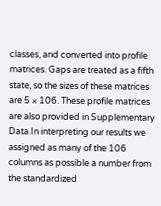classes, and converted into profile matrices. Gaps are treated as a fifth state, so the sizes of these matrices are 5 × 106. These profile matrices are also provided in Supplementary Data.In interpreting our results we assigned as many of the 106 columns as possible a number from the standardized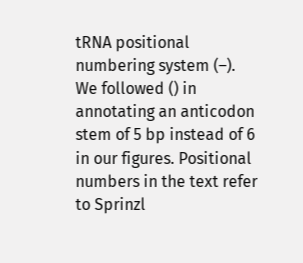tRNA positional numbering system (–). We followed () in annotating an anticodon stem of 5 bp instead of 6 in our figures. Positional numbers in the text refer to Sprinzl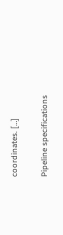coordinates. […]

Pipeline specifications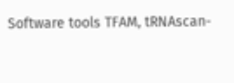Software tools TFAM, tRNAscan-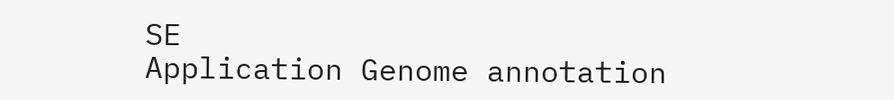SE
Application Genome annotation